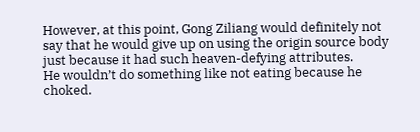However, at this point, Gong Ziliang would definitely not say that he would give up on using the origin source body just because it had such heaven-defying attributes.
He wouldn’t do something like not eating because he choked.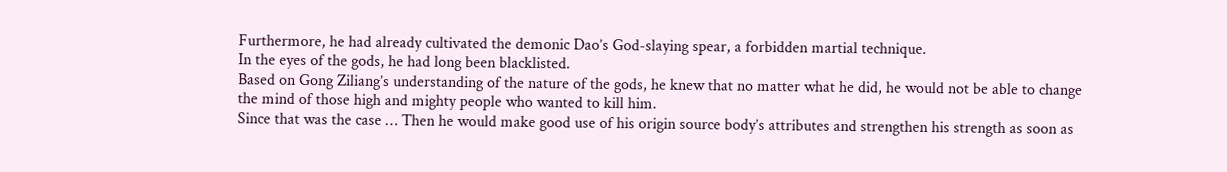Furthermore, he had already cultivated the demonic Dao’s God-slaying spear, a forbidden martial technique.
In the eyes of the gods, he had long been blacklisted.
Based on Gong Ziliang’s understanding of the nature of the gods, he knew that no matter what he did, he would not be able to change the mind of those high and mighty people who wanted to kill him.
Since that was the case … Then he would make good use of his origin source body’s attributes and strengthen his strength as soon as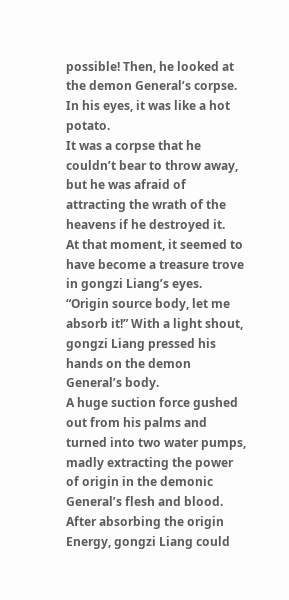possible! Then, he looked at the demon General’s corpse.
In his eyes, it was like a hot potato.
It was a corpse that he couldn’t bear to throw away, but he was afraid of attracting the wrath of the heavens if he destroyed it.
At that moment, it seemed to have become a treasure trove in gongzi Liang’s eyes.
“Origin source body, let me absorb it!” With a light shout, gongzi Liang pressed his hands on the demon General’s body.
A huge suction force gushed out from his palms and turned into two water pumps, madly extracting the power of origin in the demonic General’s flesh and blood.
After absorbing the origin Energy, gongzi Liang could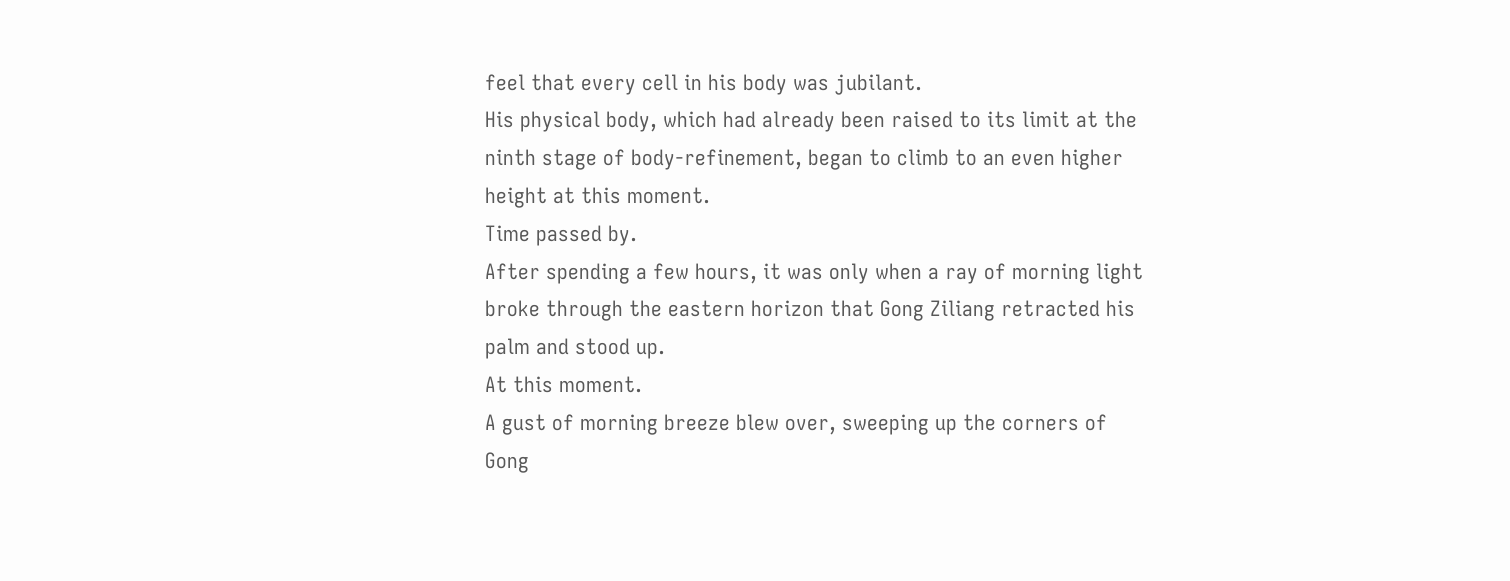feel that every cell in his body was jubilant.
His physical body, which had already been raised to its limit at the ninth stage of body-refinement, began to climb to an even higher height at this moment.
Time passed by.
After spending a few hours, it was only when a ray of morning light broke through the eastern horizon that Gong Ziliang retracted his palm and stood up.
At this moment.
A gust of morning breeze blew over, sweeping up the corners of Gong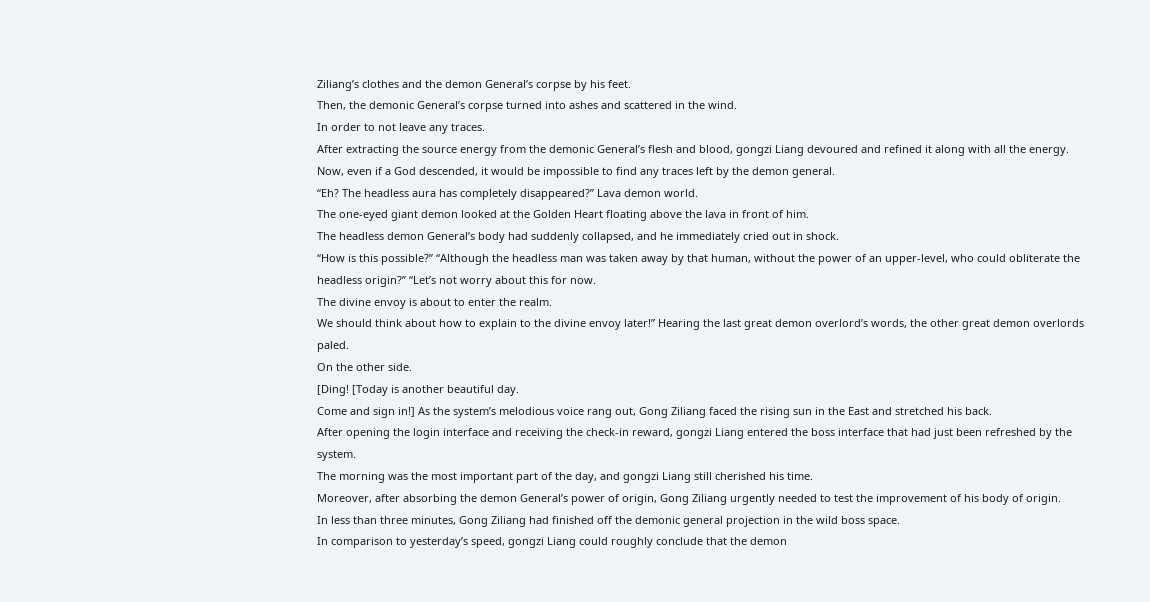Ziliang’s clothes and the demon General’s corpse by his feet.
Then, the demonic General’s corpse turned into ashes and scattered in the wind.
In order to not leave any traces.
After extracting the source energy from the demonic General’s flesh and blood, gongzi Liang devoured and refined it along with all the energy.
Now, even if a God descended, it would be impossible to find any traces left by the demon general.
“Eh? The headless aura has completely disappeared?” Lava demon world.
The one-eyed giant demon looked at the Golden Heart floating above the lava in front of him.
The headless demon General’s body had suddenly collapsed, and he immediately cried out in shock.
“How is this possible?” “Although the headless man was taken away by that human, without the power of an upper-level, who could obliterate the headless origin?” “Let’s not worry about this for now.
The divine envoy is about to enter the realm.
We should think about how to explain to the divine envoy later!” Hearing the last great demon overlord’s words, the other great demon overlords paled.
On the other side.
[Ding! [Today is another beautiful day.
Come and sign in!] As the system’s melodious voice rang out, Gong Ziliang faced the rising sun in the East and stretched his back.
After opening the login interface and receiving the check-in reward, gongzi Liang entered the boss interface that had just been refreshed by the system.
The morning was the most important part of the day, and gongzi Liang still cherished his time.
Moreover, after absorbing the demon General’s power of origin, Gong Ziliang urgently needed to test the improvement of his body of origin.
In less than three minutes, Gong Ziliang had finished off the demonic general projection in the wild boss space.
In comparison to yesterday’s speed, gongzi Liang could roughly conclude that the demon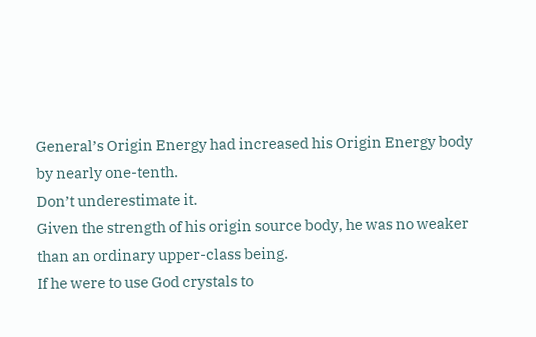General’s Origin Energy had increased his Origin Energy body by nearly one-tenth.
Don’t underestimate it.
Given the strength of his origin source body, he was no weaker than an ordinary upper-class being.
If he were to use God crystals to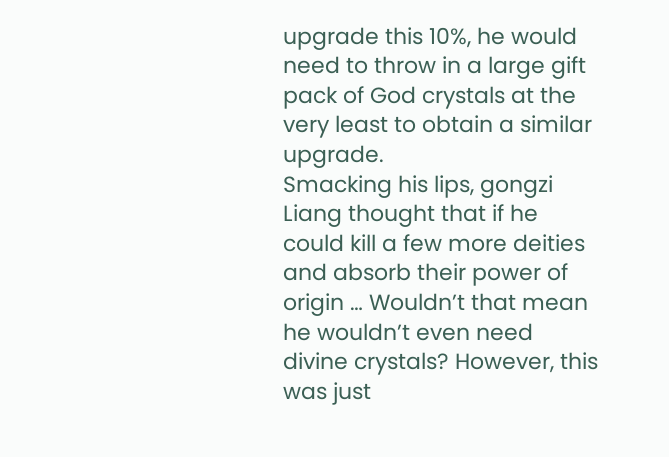upgrade this 10%, he would need to throw in a large gift pack of God crystals at the very least to obtain a similar upgrade.
Smacking his lips, gongzi Liang thought that if he could kill a few more deities and absorb their power of origin … Wouldn’t that mean he wouldn’t even need divine crystals? However, this was just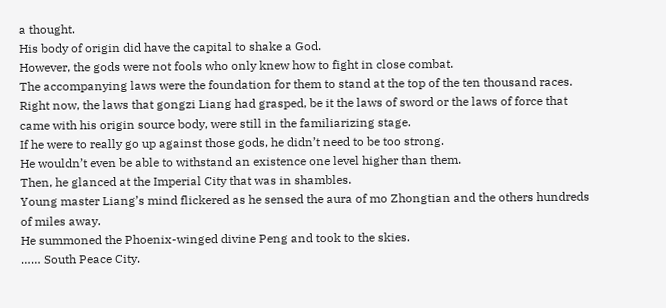a thought.
His body of origin did have the capital to shake a God.
However, the gods were not fools who only knew how to fight in close combat.
The accompanying laws were the foundation for them to stand at the top of the ten thousand races.
Right now, the laws that gongzi Liang had grasped, be it the laws of sword or the laws of force that came with his origin source body, were still in the familiarizing stage.
If he were to really go up against those gods, he didn’t need to be too strong.
He wouldn’t even be able to withstand an existence one level higher than them.
Then, he glanced at the Imperial City that was in shambles.
Young master Liang’s mind flickered as he sensed the aura of mo Zhongtian and the others hundreds of miles away.
He summoned the Phoenix-winged divine Peng and took to the skies.
…… South Peace City.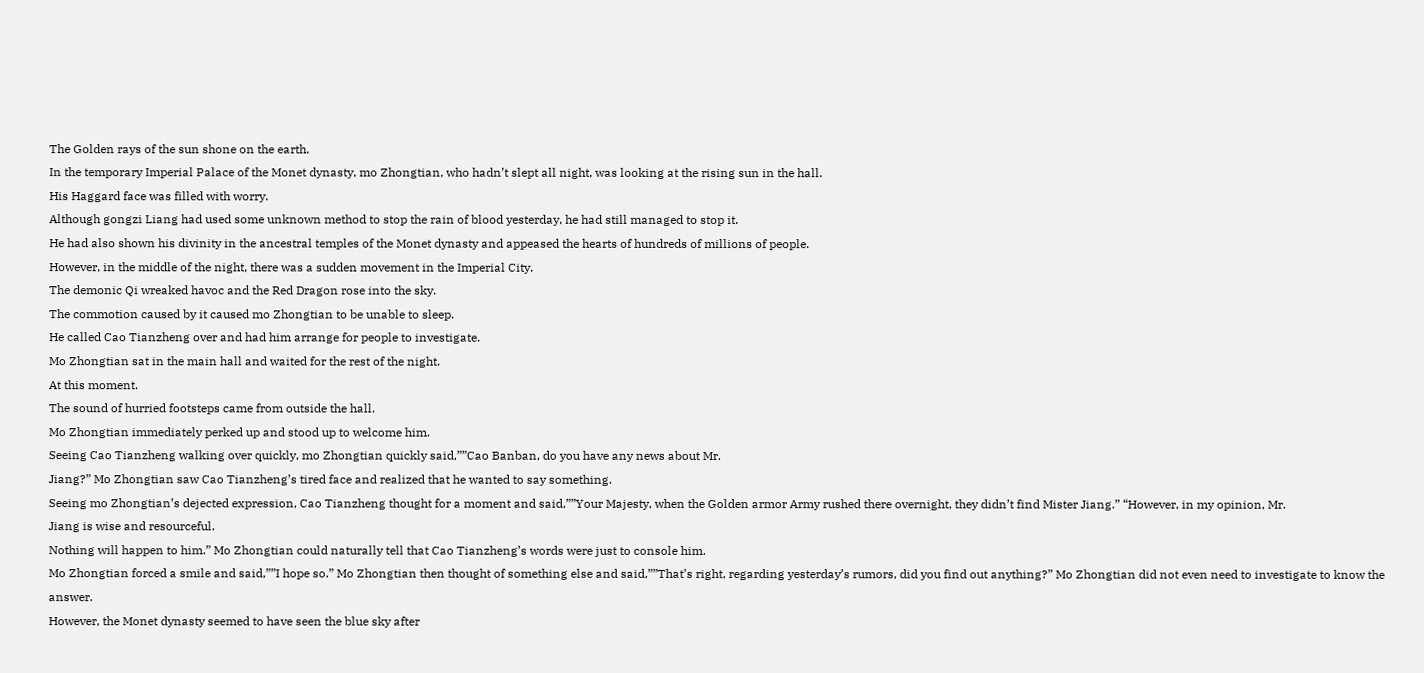The Golden rays of the sun shone on the earth.
In the temporary Imperial Palace of the Monet dynasty, mo Zhongtian, who hadn’t slept all night, was looking at the rising sun in the hall.
His Haggard face was filled with worry.
Although gongzi Liang had used some unknown method to stop the rain of blood yesterday, he had still managed to stop it.
He had also shown his divinity in the ancestral temples of the Monet dynasty and appeased the hearts of hundreds of millions of people.
However, in the middle of the night, there was a sudden movement in the Imperial City.
The demonic Qi wreaked havoc and the Red Dragon rose into the sky.
The commotion caused by it caused mo Zhongtian to be unable to sleep.
He called Cao Tianzheng over and had him arrange for people to investigate.
Mo Zhongtian sat in the main hall and waited for the rest of the night.
At this moment.
The sound of hurried footsteps came from outside the hall.
Mo Zhongtian immediately perked up and stood up to welcome him.
Seeing Cao Tianzheng walking over quickly, mo Zhongtian quickly said,””Cao Banban, do you have any news about Mr.
Jiang?” Mo Zhongtian saw Cao Tianzheng’s tired face and realized that he wanted to say something.
Seeing mo Zhongtian’s dejected expression, Cao Tianzheng thought for a moment and said,””Your Majesty, when the Golden armor Army rushed there overnight, they didn’t find Mister Jiang.” “However, in my opinion, Mr.
Jiang is wise and resourceful.
Nothing will happen to him.” Mo Zhongtian could naturally tell that Cao Tianzheng’s words were just to console him.
Mo Zhongtian forced a smile and said,””I hope so.” Mo Zhongtian then thought of something else and said,””That’s right, regarding yesterday’s rumors, did you find out anything?” Mo Zhongtian did not even need to investigate to know the answer.
However, the Monet dynasty seemed to have seen the blue sky after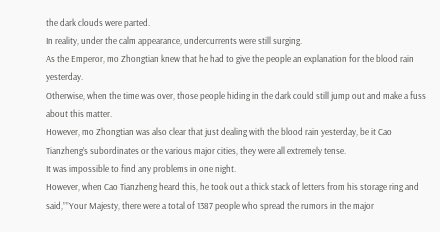the dark clouds were parted.
In reality, under the calm appearance, undercurrents were still surging.
As the Emperor, mo Zhongtian knew that he had to give the people an explanation for the blood rain yesterday.
Otherwise, when the time was over, those people hiding in the dark could still jump out and make a fuss about this matter.
However, mo Zhongtian was also clear that just dealing with the blood rain yesterday, be it Cao Tianzheng’s subordinates or the various major cities, they were all extremely tense.
It was impossible to find any problems in one night.
However, when Cao Tianzheng heard this, he took out a thick stack of letters from his storage ring and said,””Your Majesty, there were a total of 1387 people who spread the rumors in the major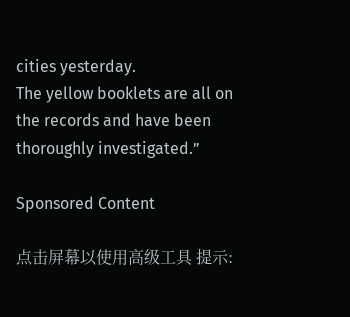cities yesterday.
The yellow booklets are all on the records and have been thoroughly investigated.”

Sponsored Content

点击屏幕以使用高级工具 提示: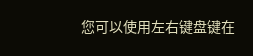您可以使用左右键盘键在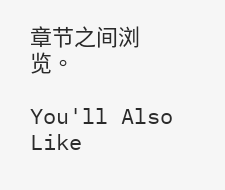章节之间浏览。

You'll Also Like